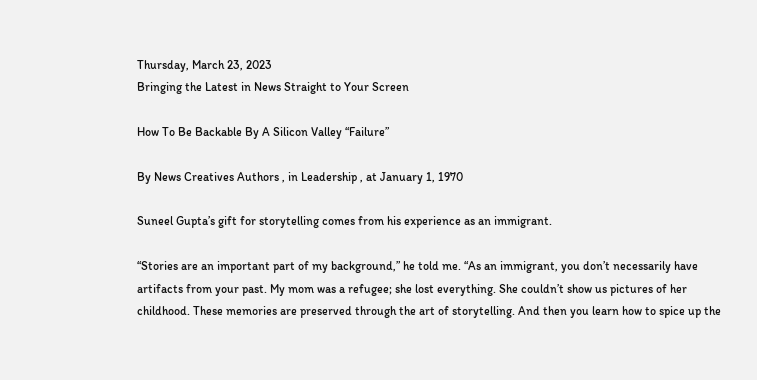Thursday, March 23, 2023
Bringing the Latest in News Straight to Your Screen

How To Be Backable By A Silicon Valley “Failure”

By News Creatives Authors , in Leadership , at January 1, 1970

Suneel Gupta’s gift for storytelling comes from his experience as an immigrant.

“Stories are an important part of my background,” he told me. “As an immigrant, you don’t necessarily have artifacts from your past. My mom was a refugee; she lost everything. She couldn’t show us pictures of her childhood. These memories are preserved through the art of storytelling. And then you learn how to spice up the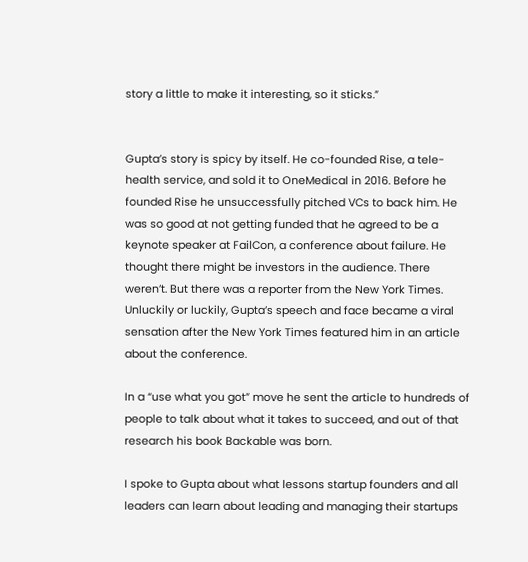story a little to make it interesting, so it sticks.”


Gupta’s story is spicy by itself. He co-founded Rise, a tele-health service, and sold it to OneMedical in 2016. Before he founded Rise he unsuccessfully pitched VCs to back him. He was so good at not getting funded that he agreed to be a keynote speaker at FailCon, a conference about failure. He thought there might be investors in the audience. There weren’t. But there was a reporter from the New York Times. Unluckily or luckily, Gupta’s speech and face became a viral sensation after the New York Times featured him in an article about the conference.

In a “use what you got” move he sent the article to hundreds of people to talk about what it takes to succeed, and out of that research his book Backable was born.

I spoke to Gupta about what lessons startup founders and all leaders can learn about leading and managing their startups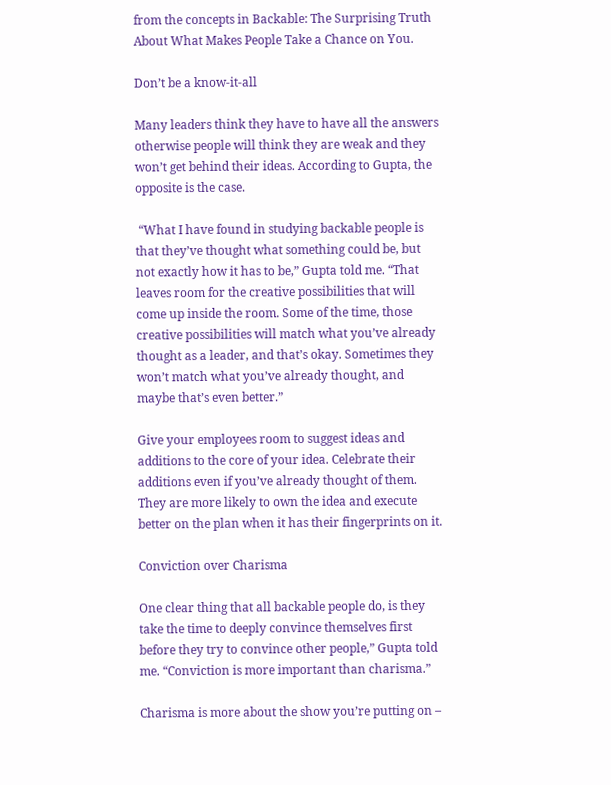from the concepts in Backable: The Surprising Truth About What Makes People Take a Chance on You.

Don’t be a know-it-all

Many leaders think they have to have all the answers otherwise people will think they are weak and they won’t get behind their ideas. According to Gupta, the opposite is the case.

 “What I have found in studying backable people is that they’ve thought what something could be, but not exactly how it has to be,” Gupta told me. “That leaves room for the creative possibilities that will come up inside the room. Some of the time, those creative possibilities will match what you’ve already thought as a leader, and that’s okay. Sometimes they won’t match what you’ve already thought, and maybe that’s even better.”

Give your employees room to suggest ideas and additions to the core of your idea. Celebrate their additions even if you’ve already thought of them. They are more likely to own the idea and execute better on the plan when it has their fingerprints on it.

Conviction over Charisma

One clear thing that all backable people do, is they take the time to deeply convince themselves first before they try to convince other people,” Gupta told me. “Conviction is more important than charisma.”

Charisma is more about the show you’re putting on –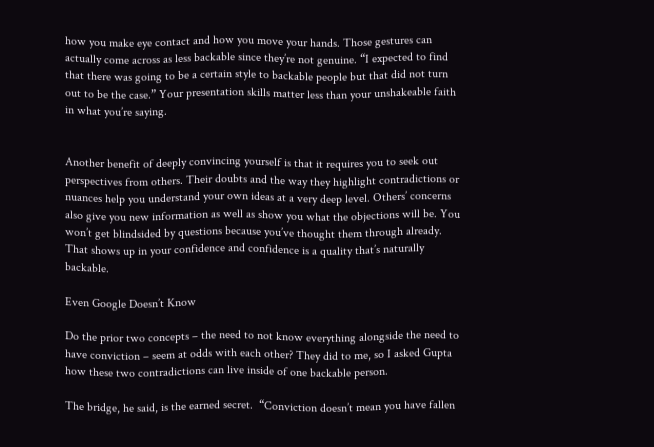how you make eye contact and how you move your hands. Those gestures can actually come across as less backable since they’re not genuine. “I expected to find that there was going to be a certain style to backable people but that did not turn out to be the case.” Your presentation skills matter less than your unshakeable faith in what you’re saying.


Another benefit of deeply convincing yourself is that it requires you to seek out perspectives from others. Their doubts and the way they highlight contradictions or nuances help you understand your own ideas at a very deep level. Others’ concerns also give you new information as well as show you what the objections will be. You won’t get blindsided by questions because you’ve thought them through already. That shows up in your confidence and confidence is a quality that’s naturally backable.

Even Google Doesn’t Know

Do the prior two concepts – the need to not know everything alongside the need to have conviction – seem at odds with each other? They did to me, so I asked Gupta how these two contradictions can live inside of one backable person.

The bridge, he said, is the earned secret.  “Conviction doesn’t mean you have fallen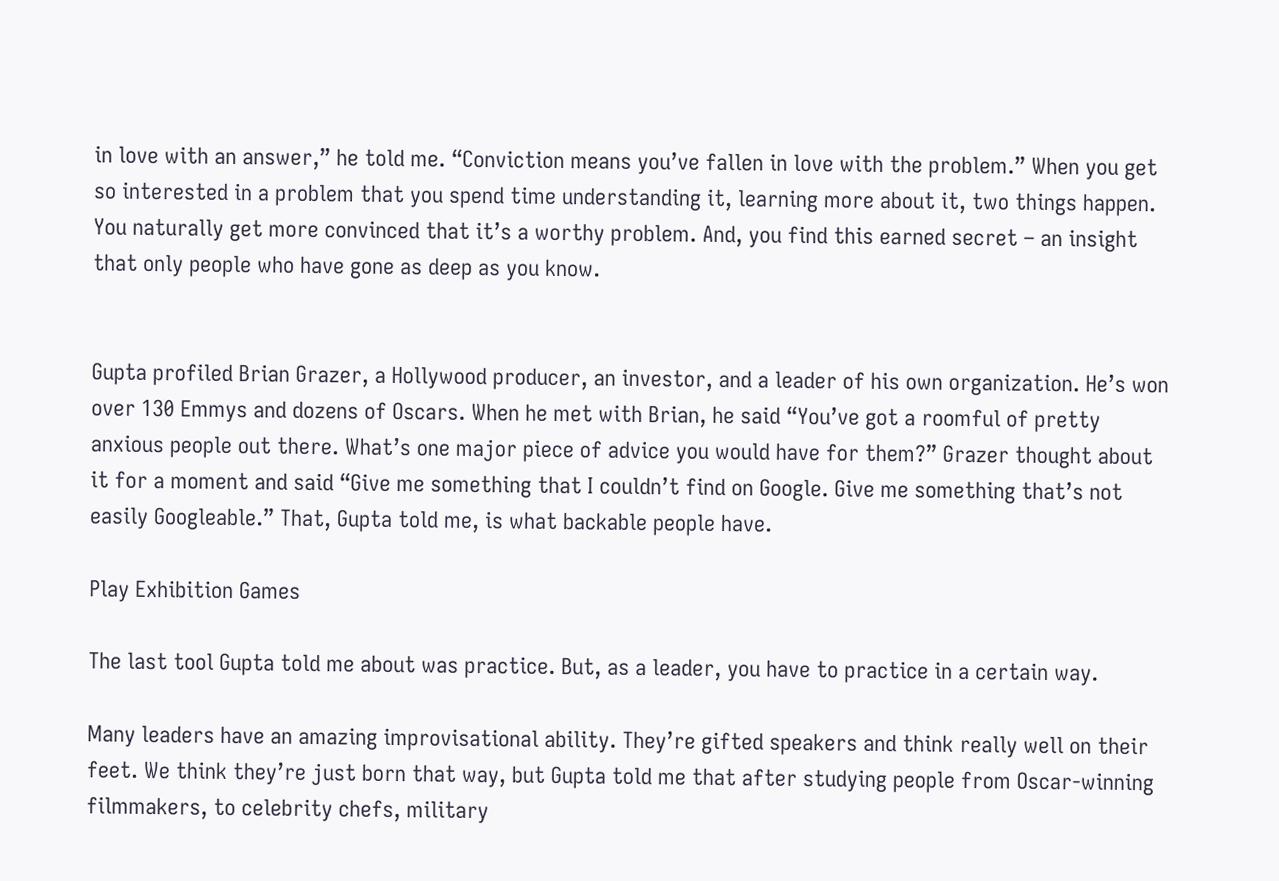in love with an answer,” he told me. “Conviction means you’ve fallen in love with the problem.” When you get so interested in a problem that you spend time understanding it, learning more about it, two things happen. You naturally get more convinced that it’s a worthy problem. And, you find this earned secret – an insight that only people who have gone as deep as you know.


Gupta profiled Brian Grazer, a Hollywood producer, an investor, and a leader of his own organization. He’s won over 130 Emmys and dozens of Oscars. When he met with Brian, he said “You’ve got a roomful of pretty anxious people out there. What’s one major piece of advice you would have for them?” Grazer thought about it for a moment and said “Give me something that I couldn’t find on Google. Give me something that’s not easily Googleable.” That, Gupta told me, is what backable people have.

Play Exhibition Games

The last tool Gupta told me about was practice. But, as a leader, you have to practice in a certain way.

Many leaders have an amazing improvisational ability. They’re gifted speakers and think really well on their feet. We think they’re just born that way, but Gupta told me that after studying people from Oscar-winning filmmakers, to celebrity chefs, military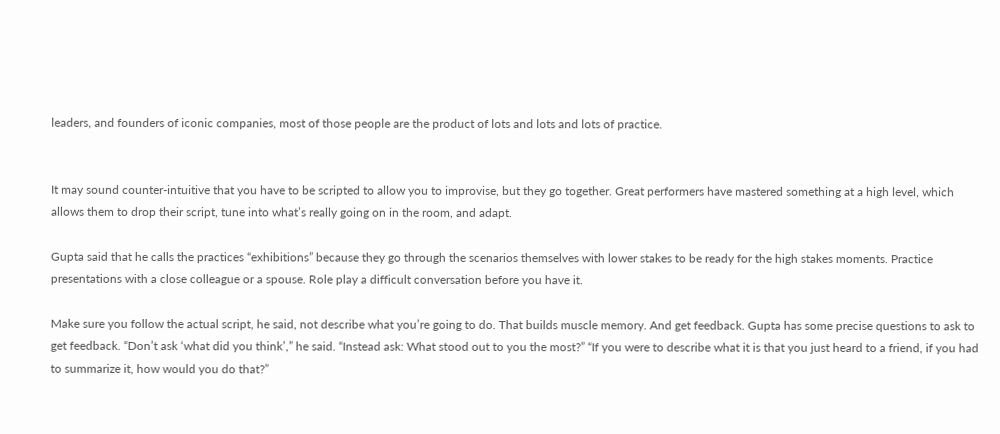leaders, and founders of iconic companies, most of those people are the product of lots and lots and lots of practice.


It may sound counter-intuitive that you have to be scripted to allow you to improvise, but they go together. Great performers have mastered something at a high level, which allows them to drop their script, tune into what’s really going on in the room, and adapt.

Gupta said that he calls the practices “exhibitions” because they go through the scenarios themselves with lower stakes to be ready for the high stakes moments. Practice presentations with a close colleague or a spouse. Role play a difficult conversation before you have it.

Make sure you follow the actual script, he said, not describe what you’re going to do. That builds muscle memory. And get feedback. Gupta has some precise questions to ask to get feedback. “Don’t ask ‘what did you think’,” he said. “Instead ask: What stood out to you the most?” “If you were to describe what it is that you just heard to a friend, if you had to summarize it, how would you do that?”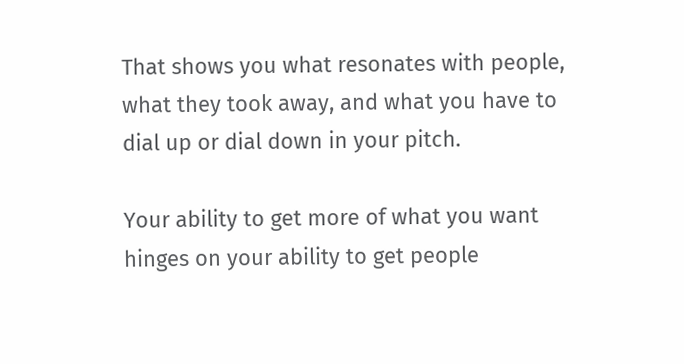That shows you what resonates with people, what they took away, and what you have to dial up or dial down in your pitch.

Your ability to get more of what you want hinges on your ability to get people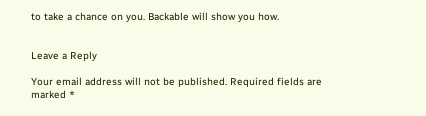to take a chance on you. Backable will show you how.


Leave a Reply

Your email address will not be published. Required fields are marked *